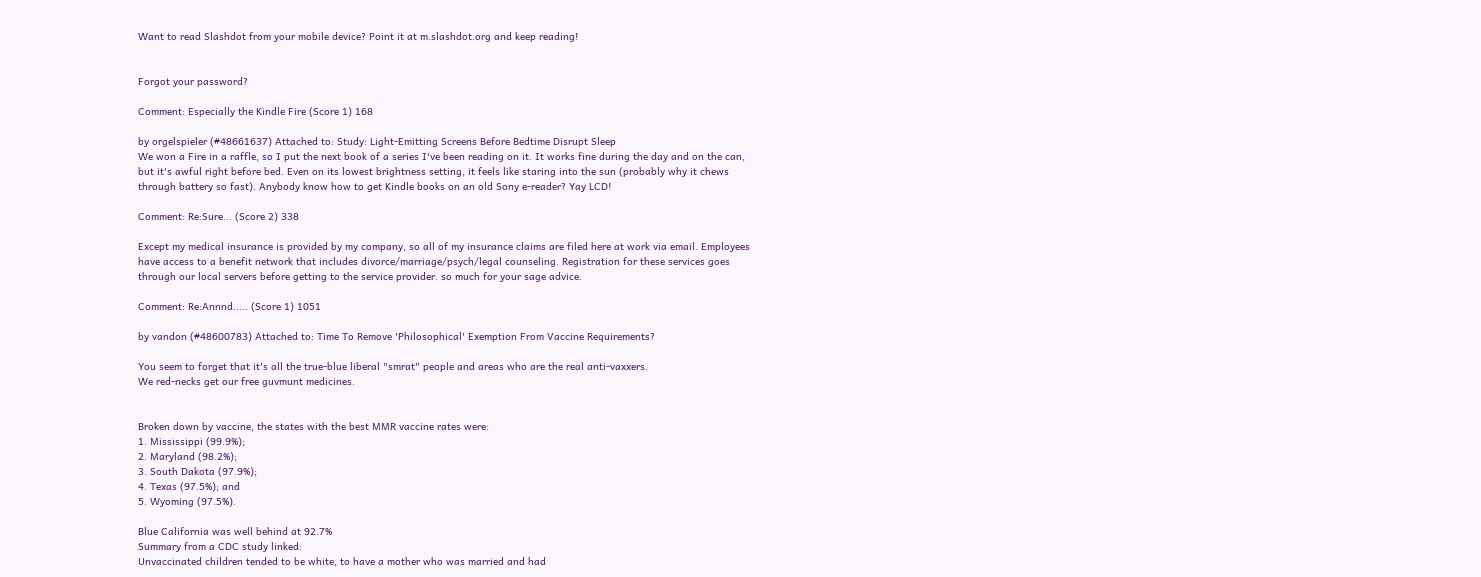Want to read Slashdot from your mobile device? Point it at m.slashdot.org and keep reading!


Forgot your password?

Comment: Especially the Kindle Fire (Score 1) 168

by orgelspieler (#48661637) Attached to: Study: Light-Emitting Screens Before Bedtime Disrupt Sleep
We won a Fire in a raffle, so I put the next book of a series I've been reading on it. It works fine during the day and on the can, but it's awful right before bed. Even on its lowest brightness setting, it feels like staring into the sun (probably why it chews through battery so fast). Anybody know how to get Kindle books on an old Sony e-reader? Yay LCD!

Comment: Re:Sure... (Score 2) 338

Except my medical insurance is provided by my company, so all of my insurance claims are filed here at work via email. Employees have access to a benefit network that includes divorce/marriage/psych/legal counseling. Registration for these services goes through our local servers before getting to the service provider. so much for your sage advice.

Comment: Re:Annnd..... (Score 1) 1051

by vandon (#48600783) Attached to: Time To Remove 'Philosophical' Exemption From Vaccine Requirements?

You seem to forget that it's all the true-blue liberal "smrat" people and areas who are the real anti-vaxxers.
We red-necks get our free guvmunt medicines.


Broken down by vaccine, the states with the best MMR vaccine rates were:
1. Mississippi (99.9%);
2. Maryland (98.2%);
3. South Dakota (97.9%);
4. Texas (97.5%); and
5. Wyoming (97.5%).

Blue California was well behind at 92.7%
Summary from a CDC study linked:
Unvaccinated children tended to be white, to have a mother who was married and had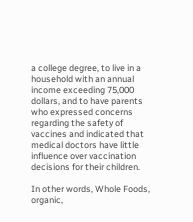a college degree, to live in a household with an annual income exceeding 75,000 dollars, and to have parents who expressed concerns regarding the safety of vaccines and indicated that medical doctors have little influence over vaccination decisions for their children.

In other words, Whole Foods, organic,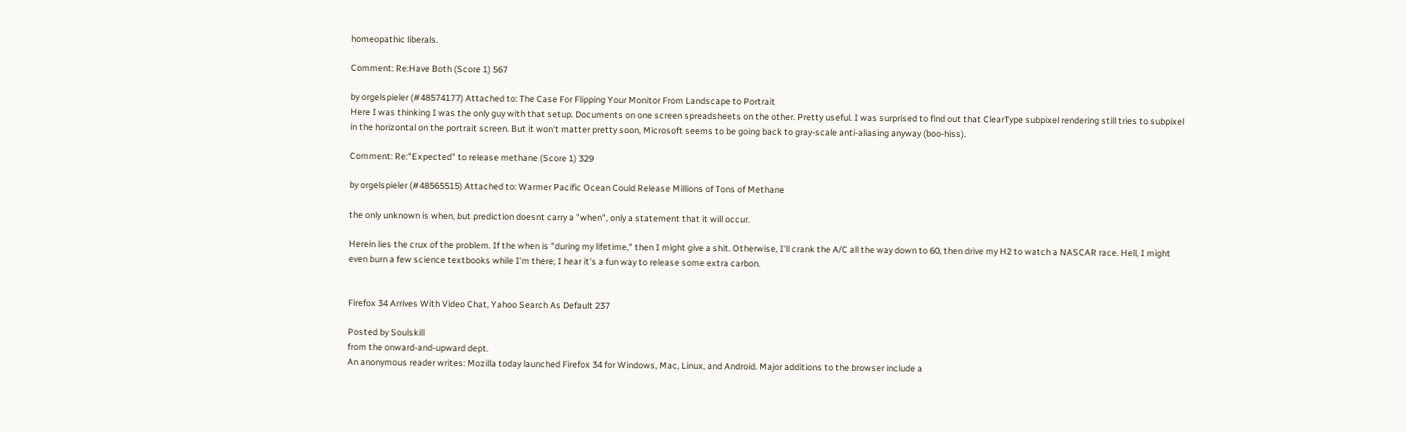homeopathic liberals.

Comment: Re:Have Both (Score 1) 567

by orgelspieler (#48574177) Attached to: The Case For Flipping Your Monitor From Landscape to Portrait
Here I was thinking I was the only guy with that setup. Documents on one screen spreadsheets on the other. Pretty useful. I was surprised to find out that ClearType subpixel rendering still tries to subpixel in the horizontal on the portrait screen. But it won't matter pretty soon, Microsoft seems to be going back to gray-scale anti-aliasing anyway (boo-hiss).

Comment: Re:"Expected" to release methane (Score 1) 329

by orgelspieler (#48565515) Attached to: Warmer Pacific Ocean Could Release Millions of Tons of Methane

the only unknown is when, but prediction doesnt carry a "when", only a statement that it will occur.

Herein lies the crux of the problem. If the when is "during my lifetime," then I might give a shit. Otherwise, I'll crank the A/C all the way down to 60, then drive my H2 to watch a NASCAR race. Hell, I might even burn a few science textbooks while I'm there; I hear it's a fun way to release some extra carbon.


Firefox 34 Arrives With Video Chat, Yahoo Search As Default 237

Posted by Soulskill
from the onward-and-upward dept.
An anonymous reader writes: Mozilla today launched Firefox 34 for Windows, Mac, Linux, and Android. Major additions to the browser include a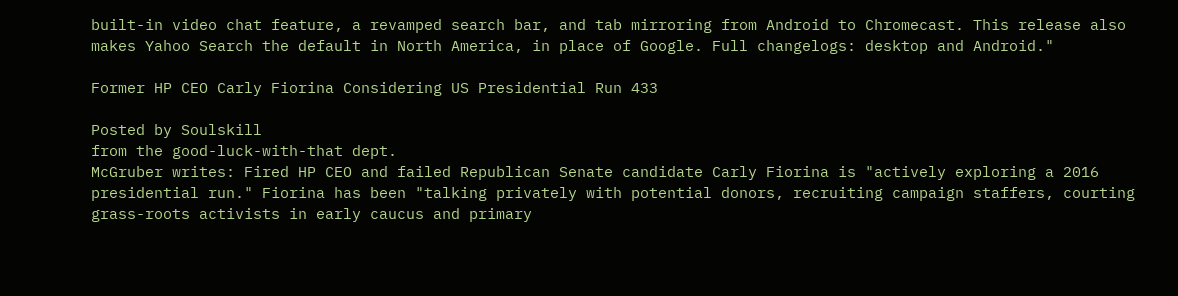built-in video chat feature, a revamped search bar, and tab mirroring from Android to Chromecast. This release also makes Yahoo Search the default in North America, in place of Google. Full changelogs: desktop and Android."

Former HP CEO Carly Fiorina Considering US Presidential Run 433

Posted by Soulskill
from the good-luck-with-that dept.
McGruber writes: Fired HP CEO and failed Republican Senate candidate Carly Fiorina is "actively exploring a 2016 presidential run." Fiorina has been "talking privately with potential donors, recruiting campaign staffers, courting grass-roots activists in early caucus and primary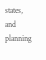states, and planning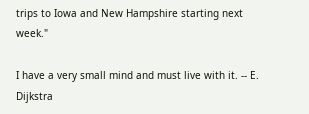trips to Iowa and New Hampshire starting next week."

I have a very small mind and must live with it. -- E. Dijkstra